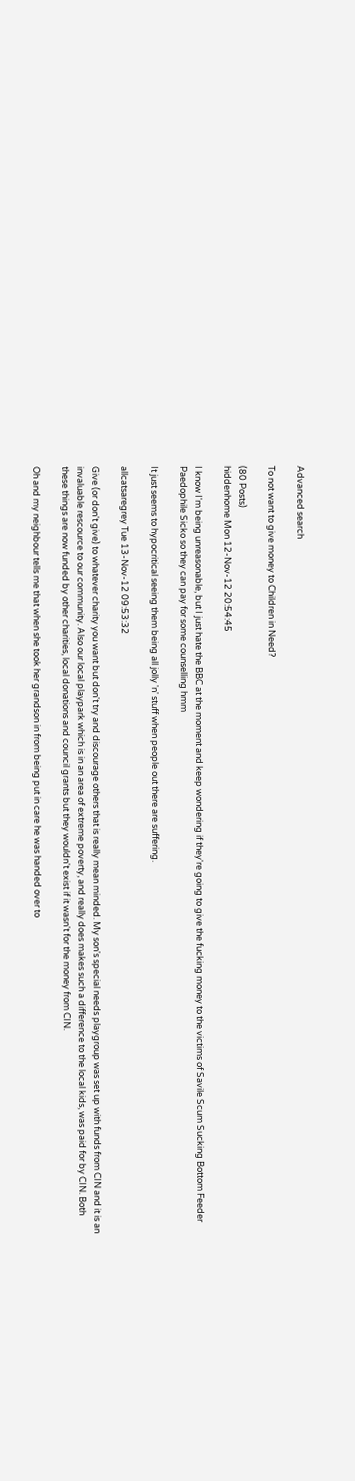Advanced search

To not want to give money to Children in Need?

(80 Posts)
hiddenhome Mon 12-Nov-12 20:54:45

I know I'm being unreasonable, but I just hate the BBC at the moment and keep wondering if they're going to give the fucking money to the victims of Savile Scum Sucking Bottom Feeder Paedophile Sicko so they can pay for some counselling hmm

It just seems to hypocritical seeing them being all jolly 'n' stuff when people out there are suffering.

allcatsaregrey Tue 13-Nov-12 09:53:32

Give (or don't give) to whatever charity you want but don't try and discourage others that is really mean minded. My son's special needs playgroup was set up with funds from CIN and it is an invaluable rescource to our community. Also our local playpark which is in an area of extreme poverty, and really does makes such a difference to the local kids, was paid for by CIN. Both these things are now funded by other charities, local donations and council grants but they wouldn't exist if it wasn't for the money from CIN.

Oh and my neighbour tells me that when she took her grandson in from being put in care he was handed over to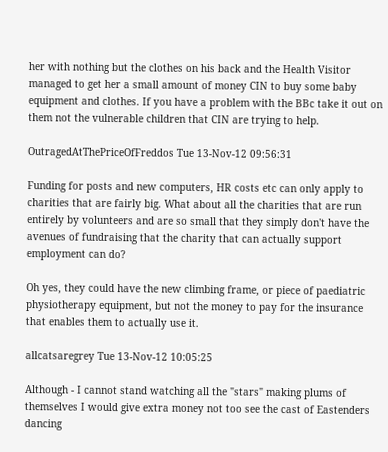her with nothing but the clothes on his back and the Health Visitor managed to get her a small amount of money CIN to buy some baby equipment and clothes. If you have a problem with the BBc take it out on them not the vulnerable children that CIN are trying to help.

OutragedAtThePriceOfFreddos Tue 13-Nov-12 09:56:31

Funding for posts and new computers, HR costs etc can only apply to charities that are fairly big. What about all the charities that are run entirely by volunteers and are so small that they simply don't have the avenues of fundraising that the charity that can actually support employment can do?

Oh yes, they could have the new climbing frame, or piece of paediatric physiotherapy equipment, but not the money to pay for the insurance that enables them to actually use it.

allcatsaregrey Tue 13-Nov-12 10:05:25

Although - I cannot stand watching all the "stars" making plums of themselves I would give extra money not too see the cast of Eastenders dancing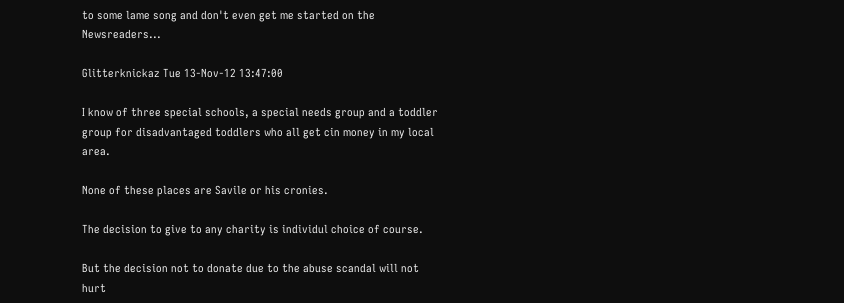to some lame song and don't even get me started on the Newsreaders...

Glitterknickaz Tue 13-Nov-12 13:47:00

I know of three special schools, a special needs group and a toddler group for disadvantaged toddlers who all get cin money in my local area.

None of these places are Savile or his cronies.

The decision to give to any charity is individul choice of course.

But the decision not to donate due to the abuse scandal will not hurt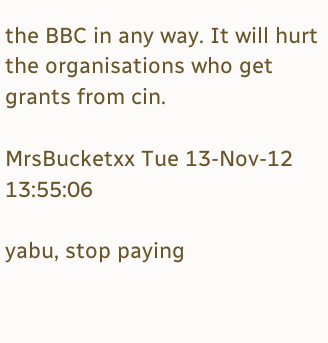the BBC in any way. It will hurt the organisations who get grants from cin.

MrsBucketxx Tue 13-Nov-12 13:55:06

yabu, stop paying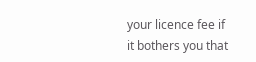your licence fee if it bothers you that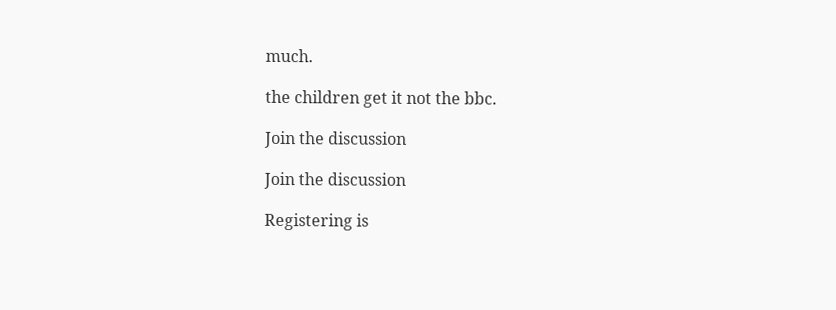much.

the children get it not the bbc.

Join the discussion

Join the discussion

Registering is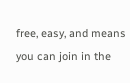free, easy, and means you can join in the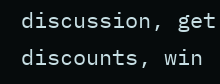discussion, get discounts, win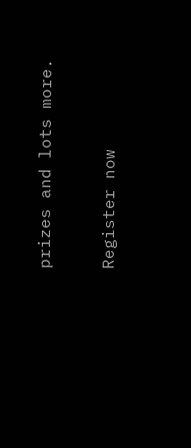prizes and lots more.

Register now